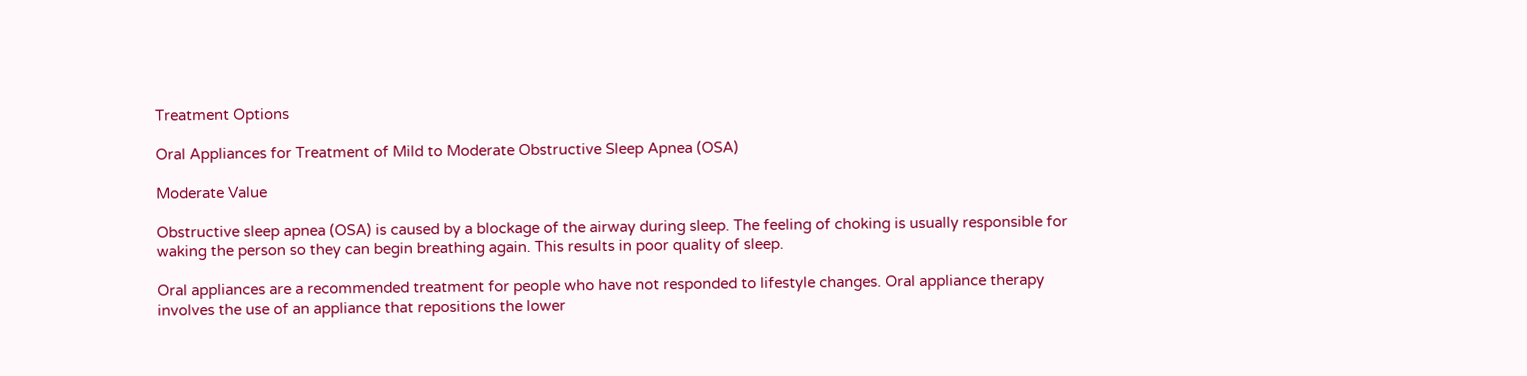Treatment Options

Oral Appliances for Treatment of Mild to Moderate Obstructive Sleep Apnea (OSA)

Moderate Value

Obstructive sleep apnea (OSA) is caused by a blockage of the airway during sleep. The feeling of choking is usually responsible for waking the person so they can begin breathing again. This results in poor quality of sleep.

Oral appliances are a recommended treatment for people who have not responded to lifestyle changes. Oral appliance therapy involves the use of an appliance that repositions the lower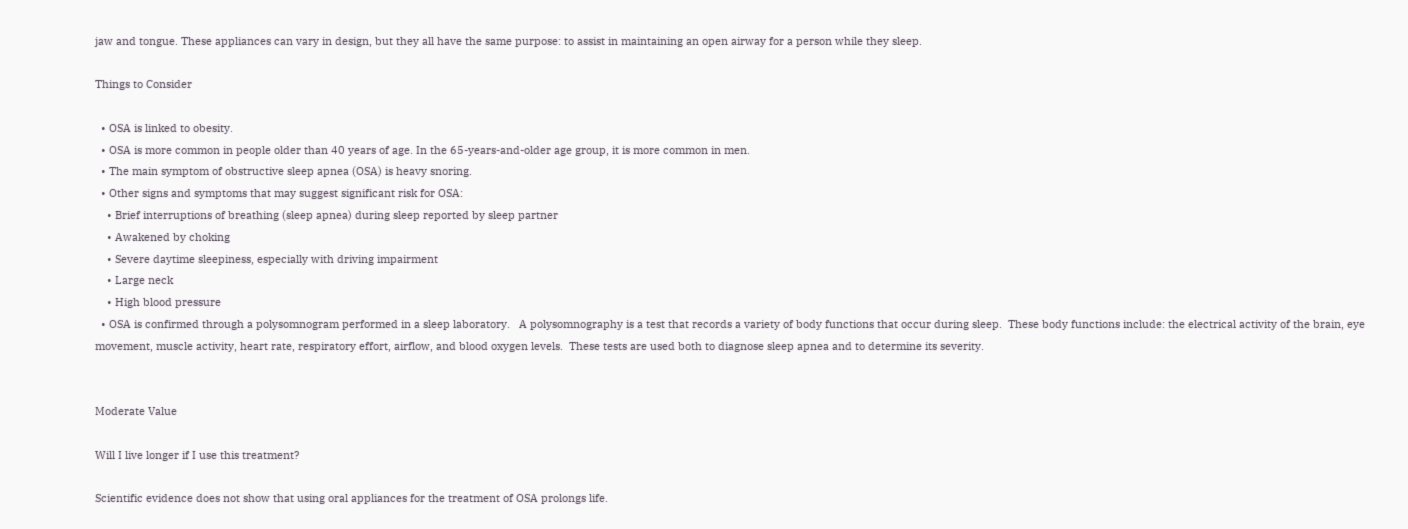jaw and tongue. These appliances can vary in design, but they all have the same purpose: to assist in maintaining an open airway for a person while they sleep.

Things to Consider

  • OSA is linked to obesity.
  • OSA is more common in people older than 40 years of age. In the 65-years-and-older age group, it is more common in men.
  • The main symptom of obstructive sleep apnea (OSA) is heavy snoring.
  • Other signs and symptoms that may suggest significant risk for OSA:
    • Brief interruptions of breathing (sleep apnea) during sleep reported by sleep partner
    • Awakened by choking
    • Severe daytime sleepiness, especially with driving impairment
    • Large neck
    • High blood pressure
  • OSA is confirmed through a polysomnogram performed in a sleep laboratory.   A polysomnography is a test that records a variety of body functions that occur during sleep.  These body functions include: the electrical activity of the brain, eye movement, muscle activity, heart rate, respiratory effort, airflow, and blood oxygen levels.  These tests are used both to diagnose sleep apnea and to determine its severity.


Moderate Value

Will I live longer if I use this treatment?

Scientific evidence does not show that using oral appliances for the treatment of OSA prolongs life.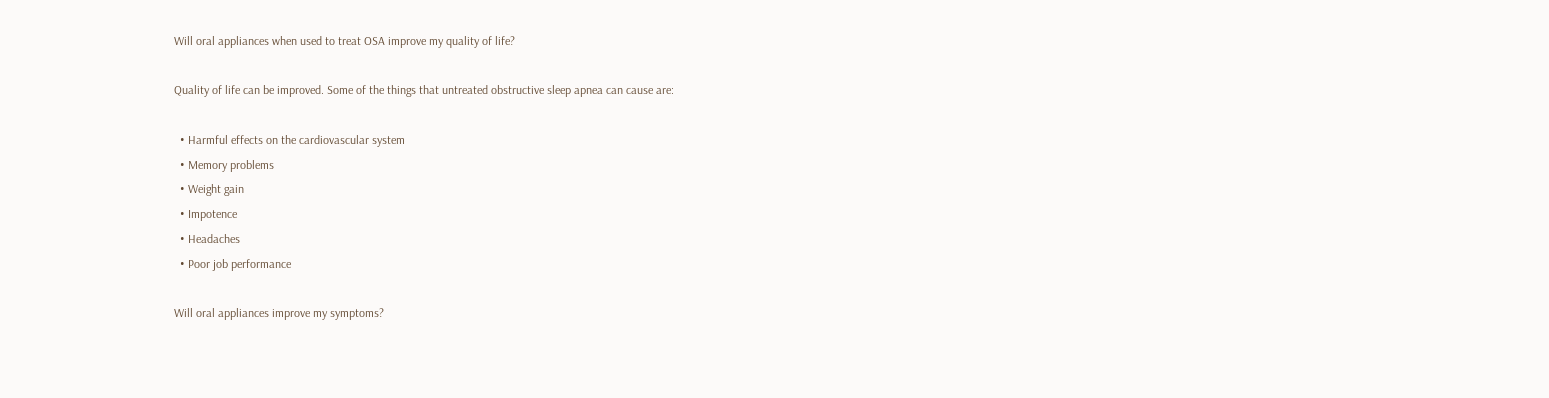Will oral appliances when used to treat OSA improve my quality of life?

Quality of life can be improved. Some of the things that untreated obstructive sleep apnea can cause are:

  • Harmful effects on the cardiovascular system
  • Memory problems
  • Weight gain
  • Impotence
  • Headaches
  • Poor job performance

Will oral appliances improve my symptoms?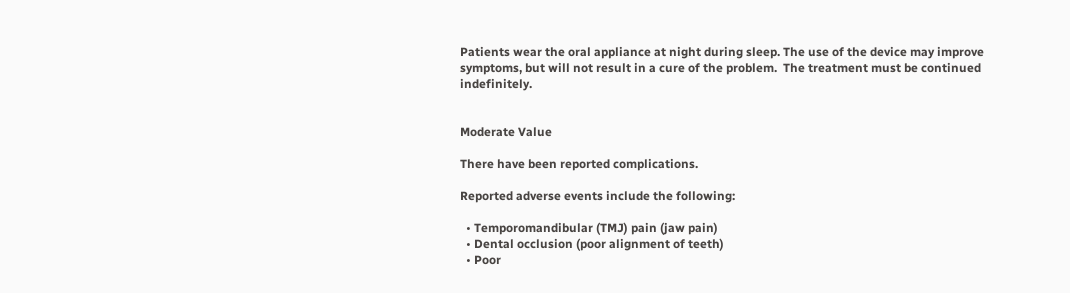Patients wear the oral appliance at night during sleep. The use of the device may improve symptoms, but will not result in a cure of the problem.  The treatment must be continued indefinitely.


Moderate Value

There have been reported complications.

Reported adverse events include the following:

  • Temporomandibular (TMJ) pain (jaw pain)
  • Dental occlusion (poor alignment of teeth)
  • Poor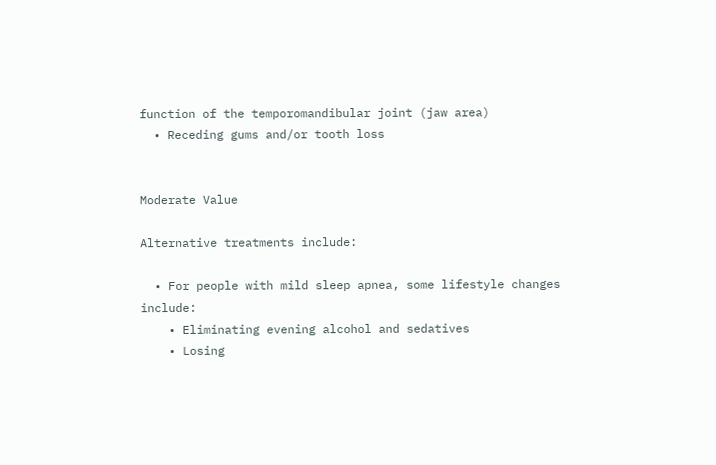function of the temporomandibular joint (jaw area)
  • Receding gums and/or tooth loss


Moderate Value

Alternative treatments include:

  • For people with mild sleep apnea, some lifestyle changes include:
    • Eliminating evening alcohol and sedatives
    • Losing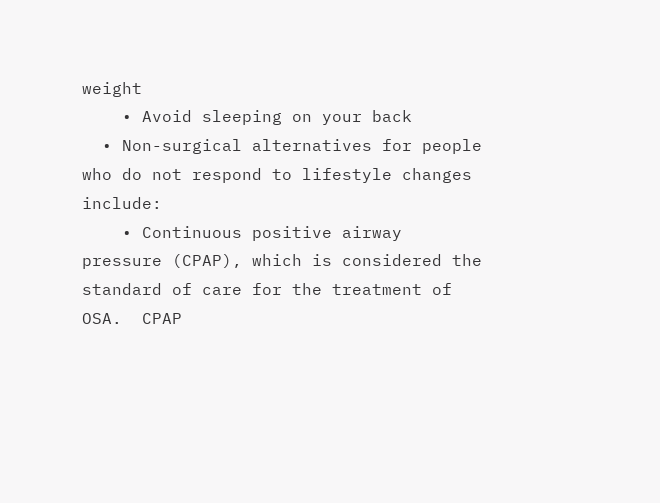weight
    • Avoid sleeping on your back
  • Non-surgical alternatives for people who do not respond to lifestyle changes include:
    • Continuous positive airway pressure (CPAP), which is considered the standard of care for the treatment of OSA.  CPAP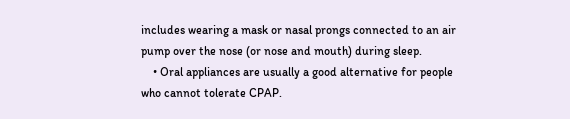includes wearing a mask or nasal prongs connected to an air pump over the nose (or nose and mouth) during sleep.
    • Oral appliances are usually a good alternative for people who cannot tolerate CPAP.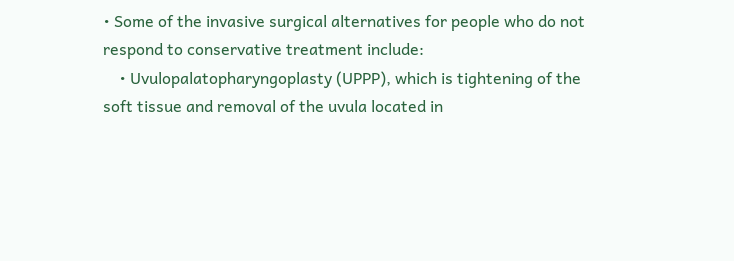• Some of the invasive surgical alternatives for people who do not respond to conservative treatment include:
    • Uvulopalatopharyngoplasty (UPPP), which is tightening of the soft tissue and removal of the uvula located in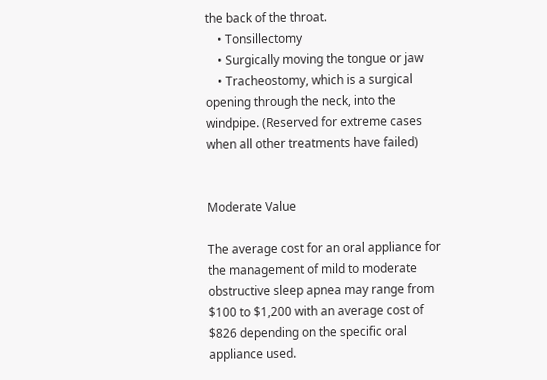the back of the throat.
    • Tonsillectomy
    • Surgically moving the tongue or jaw
    • Tracheostomy, which is a surgical opening through the neck, into the windpipe. (Reserved for extreme cases when all other treatments have failed)


Moderate Value

The average cost for an oral appliance for the management of mild to moderate obstructive sleep apnea may range from $100 to $1,200 with an average cost of $826 depending on the specific oral appliance used.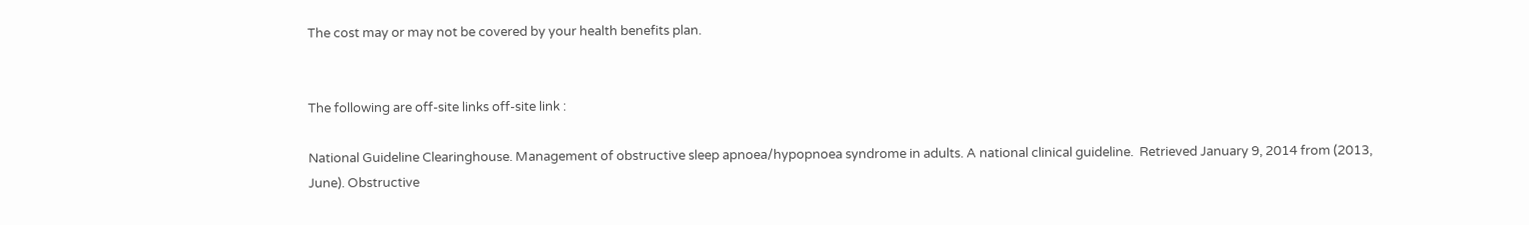The cost may or may not be covered by your health benefits plan.


The following are off-site links off-site link :

National Guideline Clearinghouse. Management of obstructive sleep apnoea/hypopnoea syndrome in adults. A national clinical guideline.  Retrieved January 9, 2014 from (2013, June). Obstructive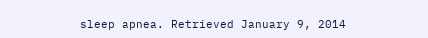sleep apnea. Retrieved January 9, 2014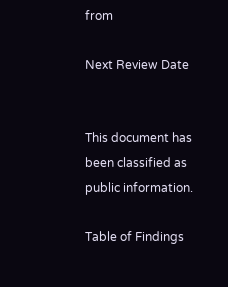from

Next Review Date


This document has been classified as public information.

Table of Findings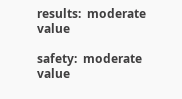results:  moderate value

safety:  moderate value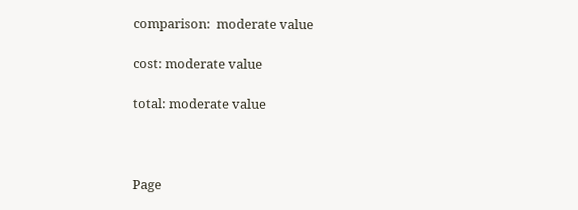comparison:  moderate value

cost: moderate value

total: moderate value



Page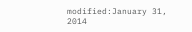modified:January 31, 2014